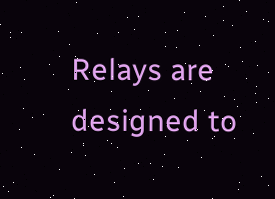Relays are designed to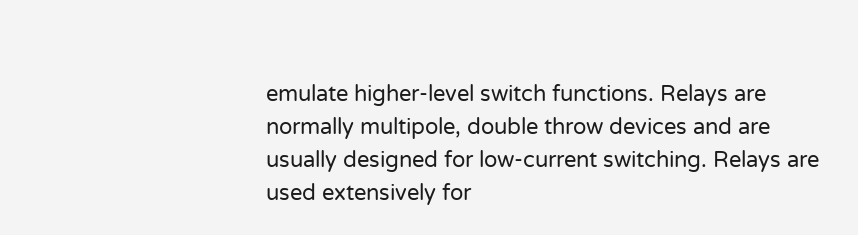emulate higher-level switch functions. Relays are normally multipole, double throw devices and are usually designed for low-current switching. Relays are used extensively for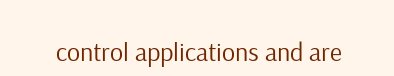control applications and are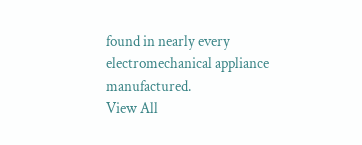found in nearly every electromechanical appliance manufactured.
View All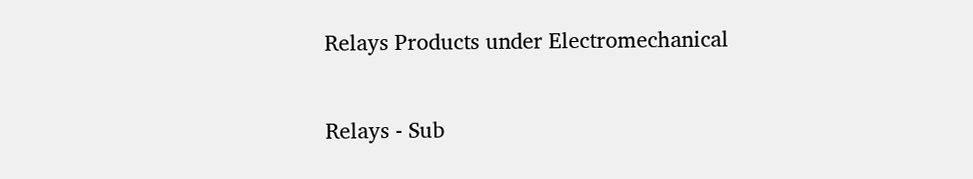Relays Products under Electromechanical

Relays - Sub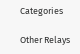Categories

Other Relays